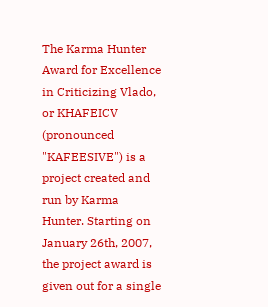The Karma Hunter Award for Excellence in Criticizing Vlado, or KHAFEICV (pronounced "KAFEESIVE") is a project created and run by Karma Hunter. Starting on January 26th, 2007, the project award is given out for a single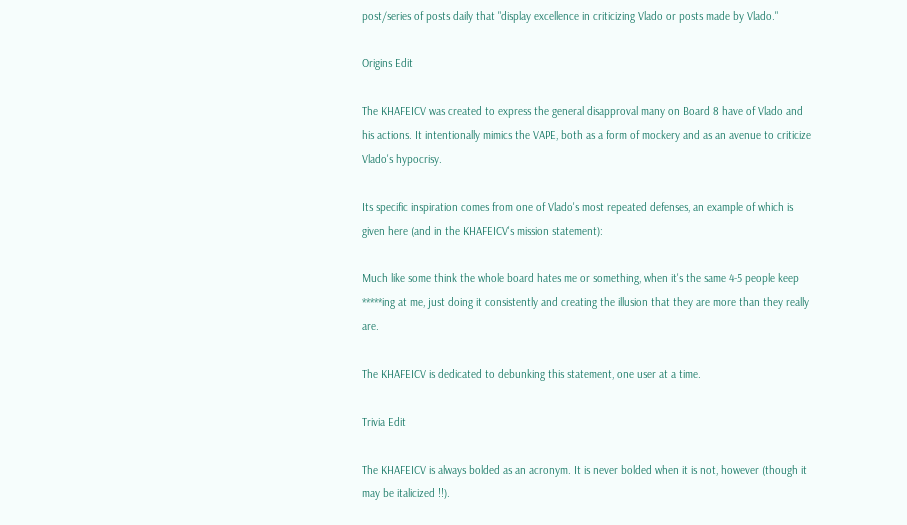post/series of posts daily that "display excellence in criticizing Vlado or posts made by Vlado."

Origins Edit

The KHAFEICV was created to express the general disapproval many on Board 8 have of Vlado and his actions. It intentionally mimics the VAPE, both as a form of mockery and as an avenue to criticize Vlado's hypocrisy.

Its specific inspiration comes from one of Vlado's most repeated defenses, an example of which is given here (and in the KHAFEICV's mission statement):

Much like some think the whole board hates me or something, when it's the same 4-5 people keep *****ing at me, just doing it consistently and creating the illusion that they are more than they really are.

The KHAFEICV is dedicated to debunking this statement, one user at a time.

Trivia Edit

The KHAFEICV is always bolded as an acronym. It is never bolded when it is not, however (though it may be italicized !!).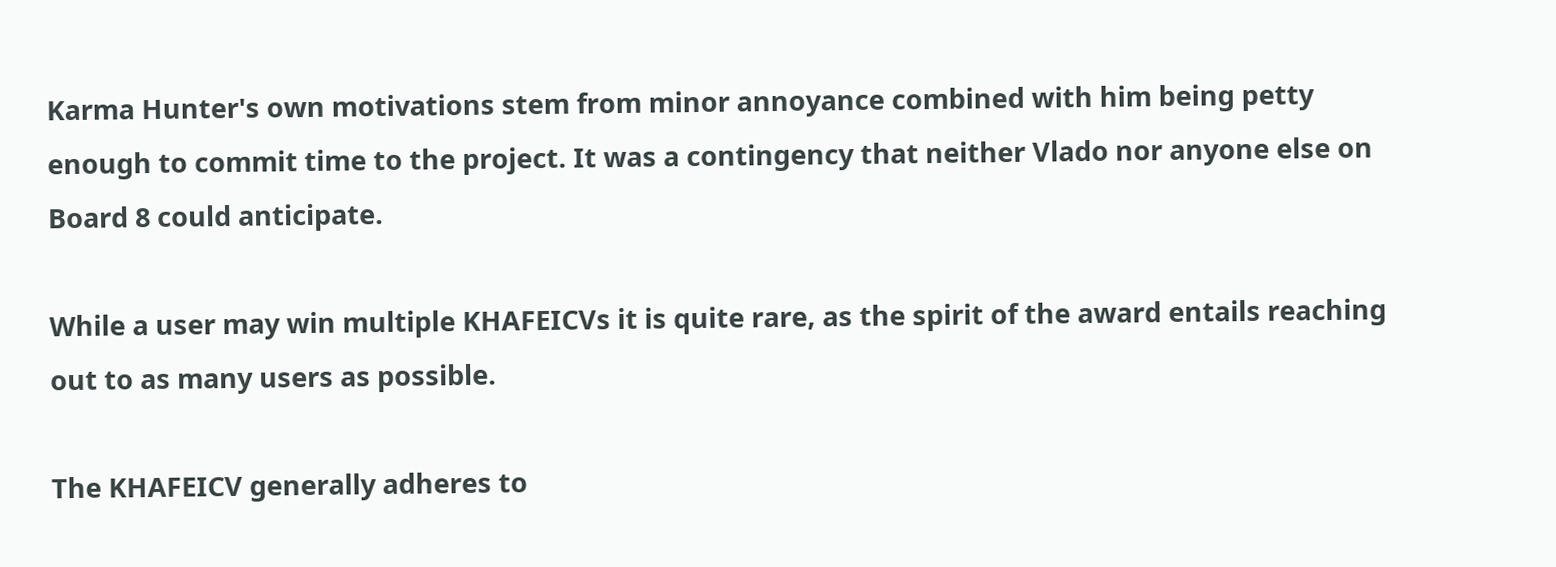Karma Hunter's own motivations stem from minor annoyance combined with him being petty enough to commit time to the project. It was a contingency that neither Vlado nor anyone else on Board 8 could anticipate.

While a user may win multiple KHAFEICVs it is quite rare, as the spirit of the award entails reaching out to as many users as possible.

The KHAFEICV generally adheres to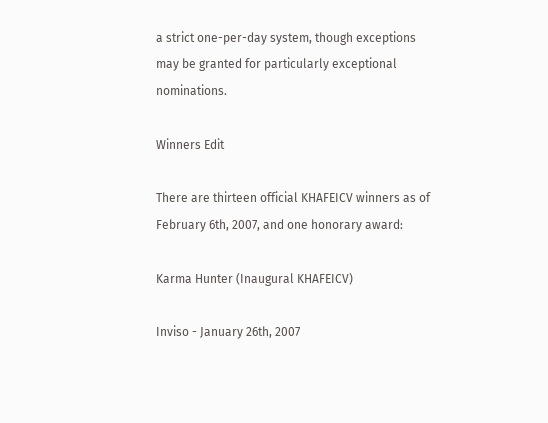a strict one-per-day system, though exceptions may be granted for particularly exceptional nominations.

Winners Edit

There are thirteen official KHAFEICV winners as of February 6th, 2007, and one honorary award:

Karma Hunter (Inaugural KHAFEICV)

Inviso - January 26th, 2007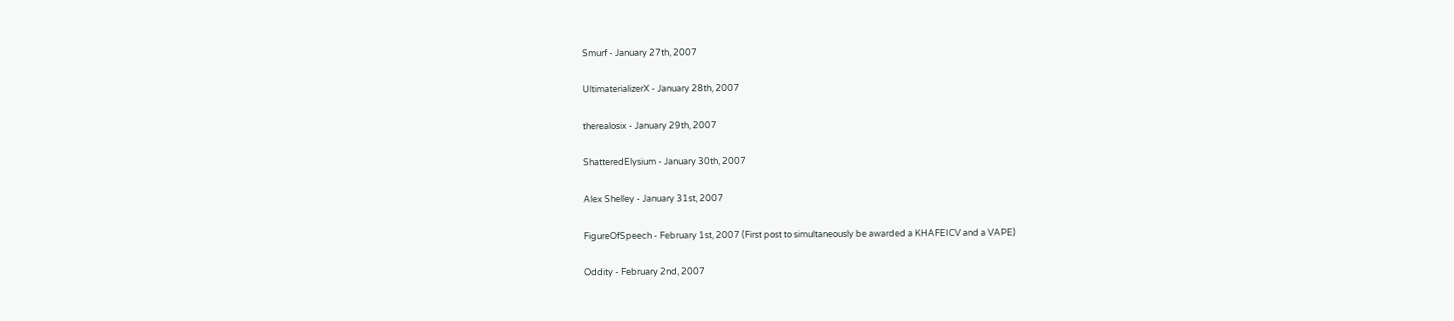Smurf - January 27th, 2007

UltimaterializerX - January 28th, 2007

therealosix - January 29th, 2007

ShatteredElysium - January 30th, 2007

Alex Shelley - January 31st, 2007

FigureOfSpeech - February 1st, 2007 (First post to simultaneously be awarded a KHAFEICV and a VAPE)

Oddity - February 2nd, 2007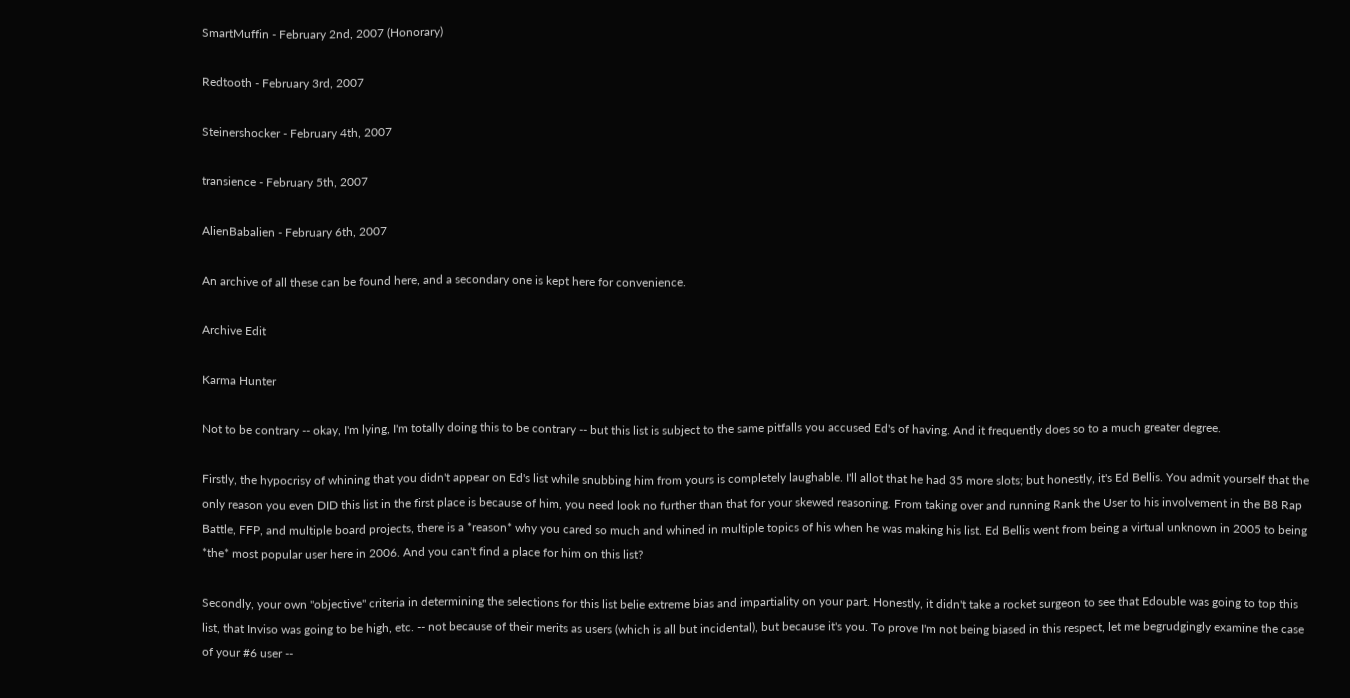SmartMuffin - February 2nd, 2007 (Honorary)

Redtooth - February 3rd, 2007

Steinershocker - February 4th, 2007

transience - February 5th, 2007

AlienBabalien - February 6th, 2007

An archive of all these can be found here, and a secondary one is kept here for convenience.

Archive Edit

Karma Hunter

Not to be contrary -- okay, I'm lying, I'm totally doing this to be contrary -- but this list is subject to the same pitfalls you accused Ed's of having. And it frequently does so to a much greater degree.

Firstly, the hypocrisy of whining that you didn't appear on Ed's list while snubbing him from yours is completely laughable. I'll allot that he had 35 more slots; but honestly, it's Ed Bellis. You admit yourself that the only reason you even DID this list in the first place is because of him, you need look no further than that for your skewed reasoning. From taking over and running Rank the User to his involvement in the B8 Rap Battle, FFP, and multiple board projects, there is a *reason* why you cared so much and whined in multiple topics of his when he was making his list. Ed Bellis went from being a virtual unknown in 2005 to being *the* most popular user here in 2006. And you can't find a place for him on this list?

Secondly, your own "objective" criteria in determining the selections for this list belie extreme bias and impartiality on your part. Honestly, it didn't take a rocket surgeon to see that Edouble was going to top this list, that Inviso was going to be high, etc. -- not because of their merits as users (which is all but incidental), but because it's you. To prove I'm not being biased in this respect, let me begrudgingly examine the case of your #6 user --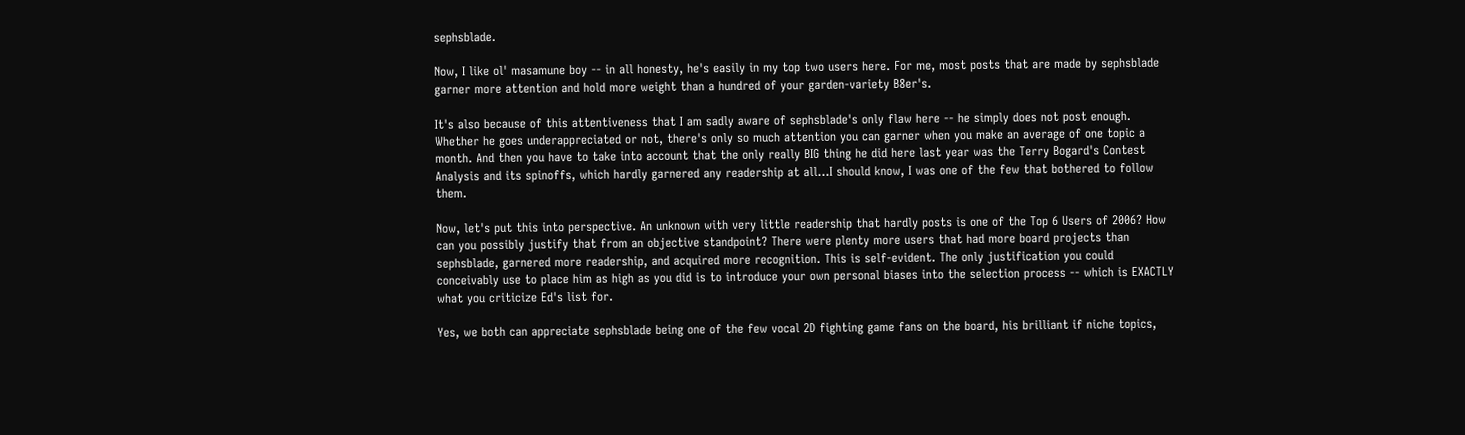sephsblade.

Now, I like ol' masamune boy -- in all honesty, he's easily in my top two users here. For me, most posts that are made by sephsblade garner more attention and hold more weight than a hundred of your garden-variety B8er's.

It's also because of this attentiveness that I am sadly aware of sephsblade's only flaw here -- he simply does not post enough. Whether he goes underappreciated or not, there's only so much attention you can garner when you make an average of one topic a month. And then you have to take into account that the only really BIG thing he did here last year was the Terry Bogard's Contest Analysis and its spinoffs, which hardly garnered any readership at all...I should know, I was one of the few that bothered to follow them.

Now, let's put this into perspective. An unknown with very little readership that hardly posts is one of the Top 6 Users of 2006? How can you possibly justify that from an objective standpoint? There were plenty more users that had more board projects than sephsblade, garnered more readership, and acquired more recognition. This is self-evident. The only justification you could conceivably use to place him as high as you did is to introduce your own personal biases into the selection process -- which is EXACTLY what you criticize Ed's list for.

Yes, we both can appreciate sephsblade being one of the few vocal 2D fighting game fans on the board, his brilliant if niche topics,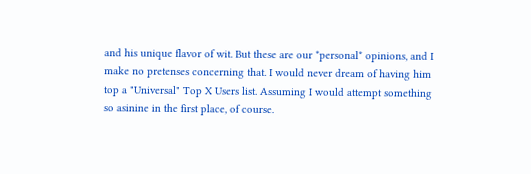and his unique flavor of wit. But these are our *personal* opinions, and I make no pretenses concerning that. I would never dream of having him top a "Universal" Top X Users list. Assuming I would attempt something so asinine in the first place, of course.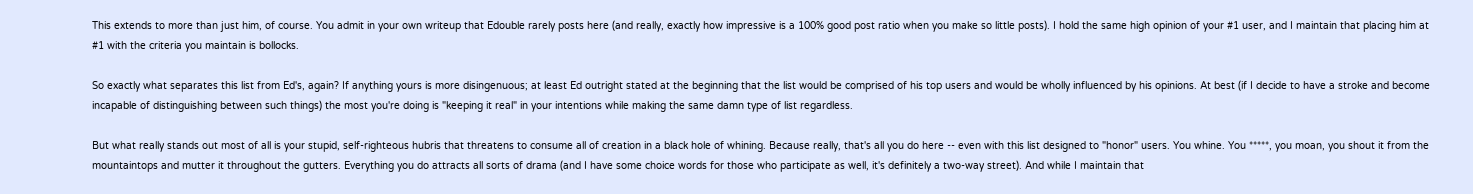This extends to more than just him, of course. You admit in your own writeup that Edouble rarely posts here (and really, exactly how impressive is a 100% good post ratio when you make so little posts). I hold the same high opinion of your #1 user, and I maintain that placing him at #1 with the criteria you maintain is bollocks.

So exactly what separates this list from Ed's, again? If anything yours is more disingenuous; at least Ed outright stated at the beginning that the list would be comprised of his top users and would be wholly influenced by his opinions. At best (if I decide to have a stroke and become incapable of distinguishing between such things) the most you're doing is "keeping it real" in your intentions while making the same damn type of list regardless.

But what really stands out most of all is your stupid, self-righteous hubris that threatens to consume all of creation in a black hole of whining. Because really, that's all you do here -- even with this list designed to "honor" users. You whine. You *****, you moan, you shout it from the mountaintops and mutter it throughout the gutters. Everything you do attracts all sorts of drama (and I have some choice words for those who participate as well, it's definitely a two-way street). And while I maintain that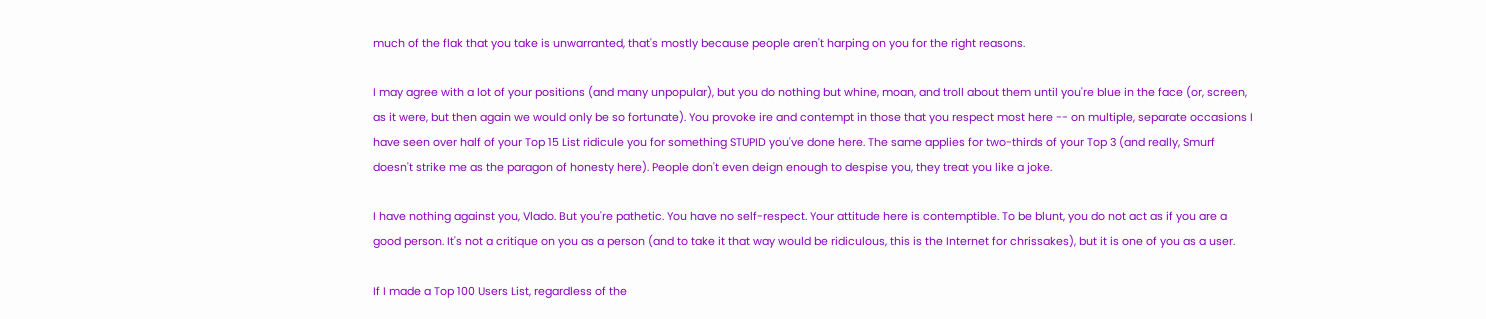much of the flak that you take is unwarranted, that's mostly because people aren't harping on you for the right reasons.

I may agree with a lot of your positions (and many unpopular), but you do nothing but whine, moan, and troll about them until you're blue in the face (or, screen, as it were, but then again we would only be so fortunate). You provoke ire and contempt in those that you respect most here -- on multiple, separate occasions I have seen over half of your Top 15 List ridicule you for something STUPID you've done here. The same applies for two-thirds of your Top 3 (and really, Smurf doesn't strike me as the paragon of honesty here). People don't even deign enough to despise you, they treat you like a joke.

I have nothing against you, Vlado. But you're pathetic. You have no self-respect. Your attitude here is contemptible. To be blunt, you do not act as if you are a good person. It's not a critique on you as a person (and to take it that way would be ridiculous, this is the Internet for chrissakes), but it is one of you as a user.

If I made a Top 100 Users List, regardless of the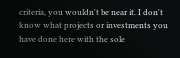criteria, you wouldn't be near it. I don't know what projects or investments you have done here with the sole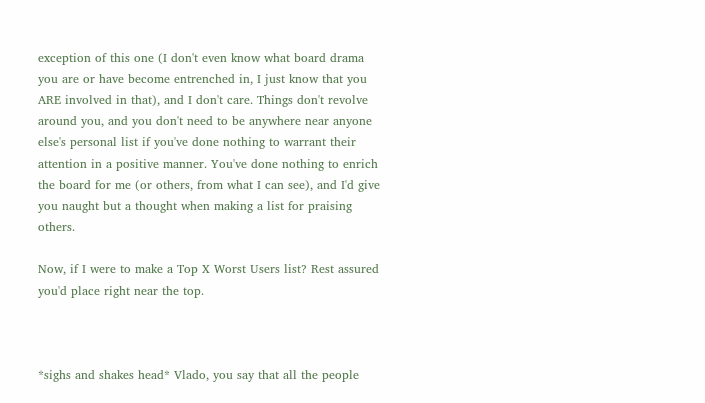exception of this one (I don't even know what board drama you are or have become entrenched in, I just know that you ARE involved in that), and I don't care. Things don't revolve around you, and you don't need to be anywhere near anyone else's personal list if you've done nothing to warrant their attention in a positive manner. You've done nothing to enrich the board for me (or others, from what I can see), and I'd give you naught but a thought when making a list for praising others.

Now, if I were to make a Top X Worst Users list? Rest assured you'd place right near the top.



*sighs and shakes head* Vlado, you say that all the people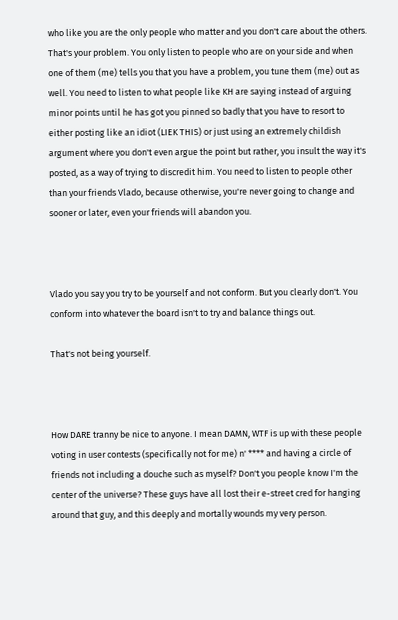who like you are the only people who matter and you don't care about the others. That's your problem. You only listen to people who are on your side and when one of them (me) tells you that you have a problem, you tune them (me) out as well. You need to listen to what people like KH are saying instead of arguing minor points until he has got you pinned so badly that you have to resort to either posting like an idiot (LIEK THIS) or just using an extremely childish argument where you don't even argue the point but rather, you insult the way it's posted, as a way of trying to discredit him. You need to listen to people other than your friends Vlado, because otherwise, you're never going to change and sooner or later, even your friends will abandon you.



Vlado you say you try to be yourself and not conform. But you clearly don't. You conform into whatever the board isn't to try and balance things out.

That's not being yourself.



How DARE tranny be nice to anyone. I mean DAMN, WTF is up with these people voting in user contests (specifically not for me) n' **** and having a circle of friends not including a douche such as myself? Don't you people know I'm the center of the universe? These guys have all lost their e-street cred for hanging around that guy, and this deeply and mortally wounds my very person.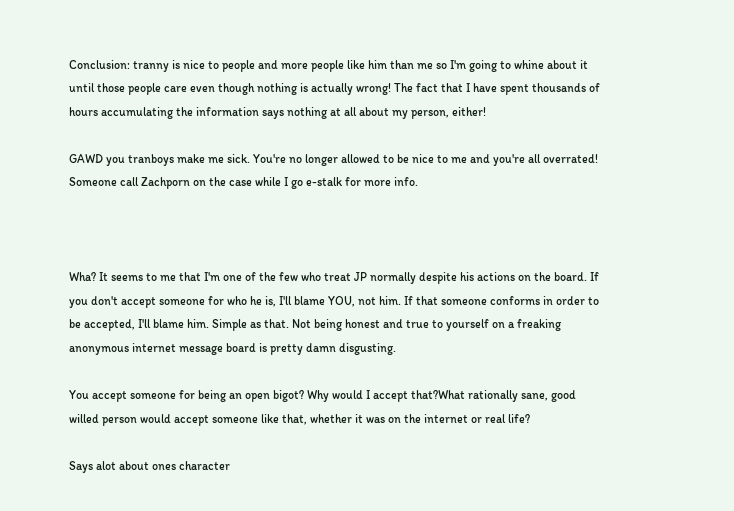Conclusion: tranny is nice to people and more people like him than me so I'm going to whine about it until those people care even though nothing is actually wrong! The fact that I have spent thousands of hours accumulating the information says nothing at all about my person, either!

GAWD you tranboys make me sick. You're no longer allowed to be nice to me and you're all overrated! Someone call Zachporn on the case while I go e-stalk for more info.



Wha? It seems to me that I'm one of the few who treat JP normally despite his actions on the board. If you don't accept someone for who he is, I'll blame YOU, not him. If that someone conforms in order to be accepted, I'll blame him. Simple as that. Not being honest and true to yourself on a freaking anonymous internet message board is pretty damn disgusting.

You accept someone for being an open bigot? Why would I accept that?What rationally sane, good willed person would accept someone like that, whether it was on the internet or real life?

Says alot about ones character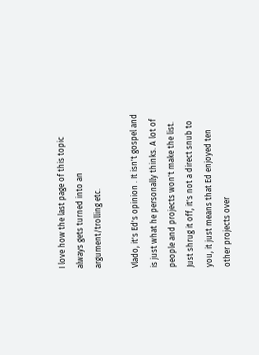I love how the last page of this topic always gets turned into an argument/trolling etc.

Vlado, it's Ed's opinion . It isn't gospel and is just what he personally thinks. A lot of people and projects won't make the list. Just shrug it off, it's not a direct snub to you, it just means that Ed enjoyed ten other projects over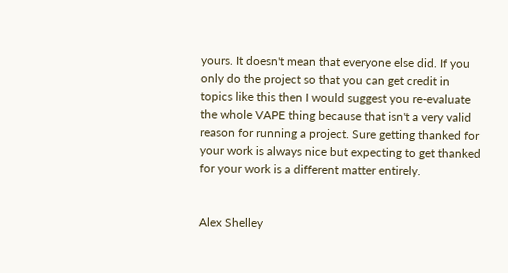yours. It doesn't mean that everyone else did. If you only do the project so that you can get credit in topics like this then I would suggest you re-evaluate the whole VAPE thing because that isn't a very valid reason for running a project. Sure getting thanked for your work is always nice but expecting to get thanked for your work is a different matter entirely.


Alex Shelley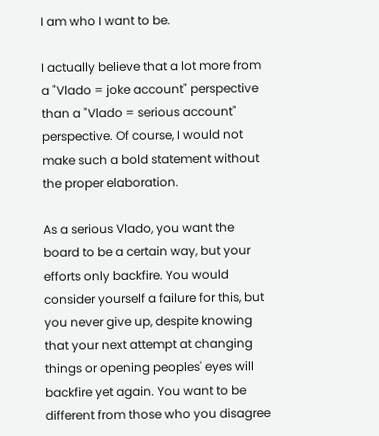I am who I want to be.

I actually believe that a lot more from a "Vlado = joke account" perspective than a "Vlado = serious account" perspective. Of course, I would not make such a bold statement without the proper elaboration.

As a serious Vlado, you want the board to be a certain way, but your efforts only backfire. You would consider yourself a failure for this, but you never give up, despite knowing that your next attempt at changing things or opening peoples' eyes will backfire yet again. You want to be different from those who you disagree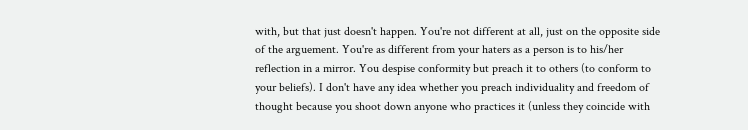with, but that just doesn't happen. You're not different at all, just on the opposite side of the arguement. You're as different from your haters as a person is to his/her reflection in a mirror. You despise conformity but preach it to others (to conform to your beliefs). I don't have any idea whether you preach individuality and freedom of thought because you shoot down anyone who practices it (unless they coincide with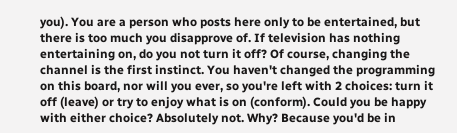you). You are a person who posts here only to be entertained, but there is too much you disapprove of. If television has nothing entertaining on, do you not turn it off? Of course, changing the channel is the first instinct. You haven't changed the programming on this board, nor will you ever, so you're left with 2 choices: turn it off (leave) or try to enjoy what is on (conform). Could you be happy with either choice? Absolutely not. Why? Because you'd be in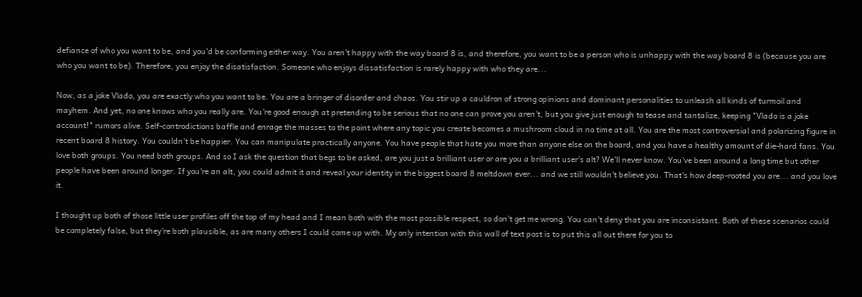defiance of who you want to be, and you'd be conforming either way. You aren't happy with the way board 8 is, and therefore, you want to be a person who is unhappy with the way board 8 is (because you are who you want to be). Therefore, you enjoy the disatisfaction. Someone who enjoys dissatisfaction is rarely happy with who they are...

Now, as a joke Vlado, you are exactly who you want to be. You are a bringer of disorder and chaos. You stir up a cauldron of strong opinions and dominant personalities to unleash all kinds of turmoil and mayhem. And yet, no one knows who you really are. You're good enough at pretending to be serious that no one can prove you aren't, but you give just enough to tease and tantalize, keeping "Vlado is a joke account!" rumors alive. Self-controdictions baffle and enrage the masses to the point where any topic you create becomes a mushroom cloud in no time at all. You are the most controversial and polarizing figure in recent board 8 history. You couldn't be happier. You can manipulate practically anyone. You have people that hate you more than anyone else on the board, and you have a healthy amount of die-hard fans. You love both groups. You need both groups. And so I ask the question that begs to be asked, are you just a brilliant user or are you a brilliant user's alt? We'll never know. You've been around a long time but other people have been around longer. If you're an alt, you could admit it and reveal your identity in the biggest board 8 meltdown ever... and we still wouldn't believe you. That's how deep-rooted you are... and you love it.

I thought up both of those little user profiles off the top of my head and I mean both with the most possible respect, so don't get me wrong. You can't deny that you are inconsistant. Both of these scenarios could be completely false, but they're both plausible, as are many others I could come up with. My only intention with this wall of text post is to put this all out there for you to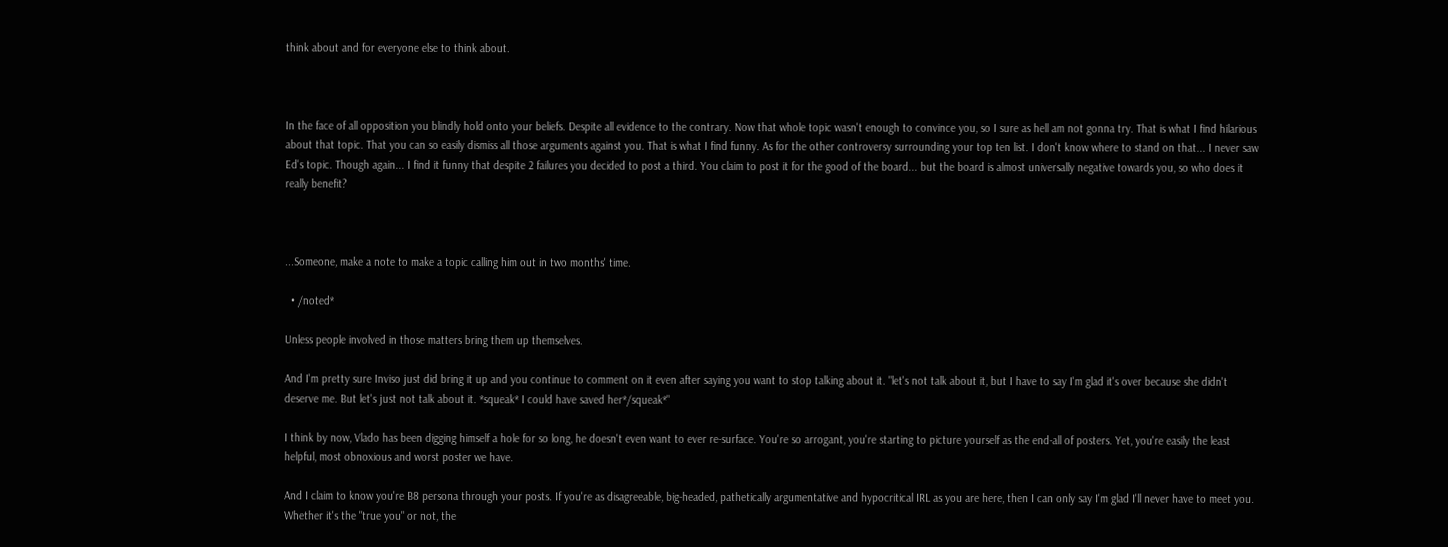think about and for everyone else to think about.



In the face of all opposition you blindly hold onto your beliefs. Despite all evidence to the contrary. Now that whole topic wasn't enough to convince you, so I sure as hell am not gonna try. That is what I find hilarious about that topic. That you can so easily dismiss all those arguments against you. That is what I find funny. As for the other controversy surrounding your top ten list. I don't know where to stand on that... I never saw Ed's topic. Though again... I find it funny that despite 2 failures you decided to post a third. You claim to post it for the good of the board... but the board is almost universally negative towards you, so who does it really benefit?



...Someone, make a note to make a topic calling him out in two months' time.

  • /noted*

Unless people involved in those matters bring them up themselves.

And I'm pretty sure Inviso just did bring it up and you continue to comment on it even after saying you want to stop talking about it. "let's not talk about it, but I have to say I'm glad it's over because she didn't deserve me. But let's just not talk about it. *squeak* I could have saved her*/squeak*"

I think by now, Vlado has been digging himself a hole for so long, he doesn't even want to ever re-surface. You're so arrogant, you're starting to picture yourself as the end-all of posters. Yet, you're easily the least helpful, most obnoxious and worst poster we have.

And I claim to know you're B8 persona through your posts. If you're as disagreeable, big-headed, pathetically argumentative and hypocritical IRL as you are here, then I can only say I'm glad I'll never have to meet you. Whether it's the "true you" or not, the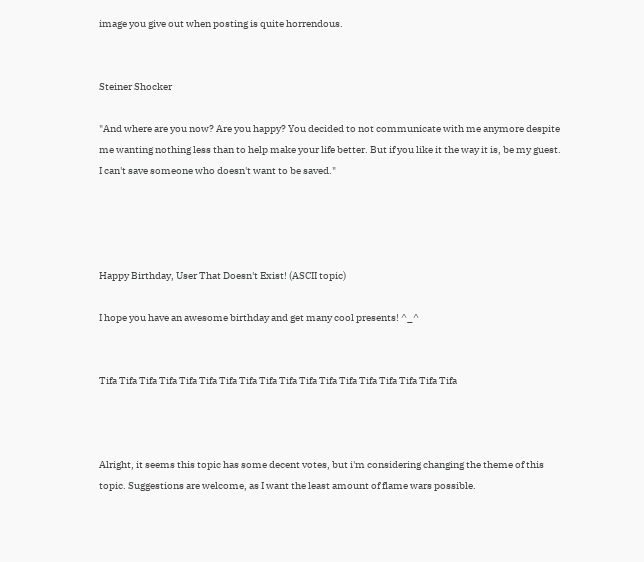image you give out when posting is quite horrendous.


Steiner Shocker

"And where are you now? Are you happy? You decided to not communicate with me anymore despite me wanting nothing less than to help make your life better. But if you like it the way it is, be my guest. I can't save someone who doesn't want to be saved."




Happy Birthday, User That Doesn't Exist! (ASCII topic)

I hope you have an awesome birthday and get many cool presents! ^_^


Tifa Tifa Tifa Tifa Tifa Tifa Tifa Tifa Tifa Tifa Tifa Tifa Tifa Tifa Tifa Tifa Tifa Tifa



Alright, it seems this topic has some decent votes, but i'm considering changing the theme of this topic. Suggestions are welcome, as I want the least amount of flame wars possible.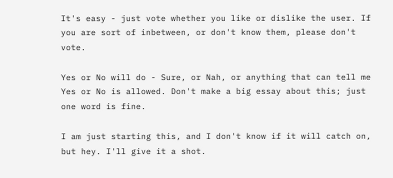It's easy - just vote whether you like or dislike the user. If you are sort of inbetween, or don't know them, please don't vote.

Yes or No will do - Sure, or Nah, or anything that can tell me Yes or No is allowed. Don't make a big essay about this; just one word is fine.

I am just starting this, and I don't know if it will catch on, but hey. I'll give it a shot.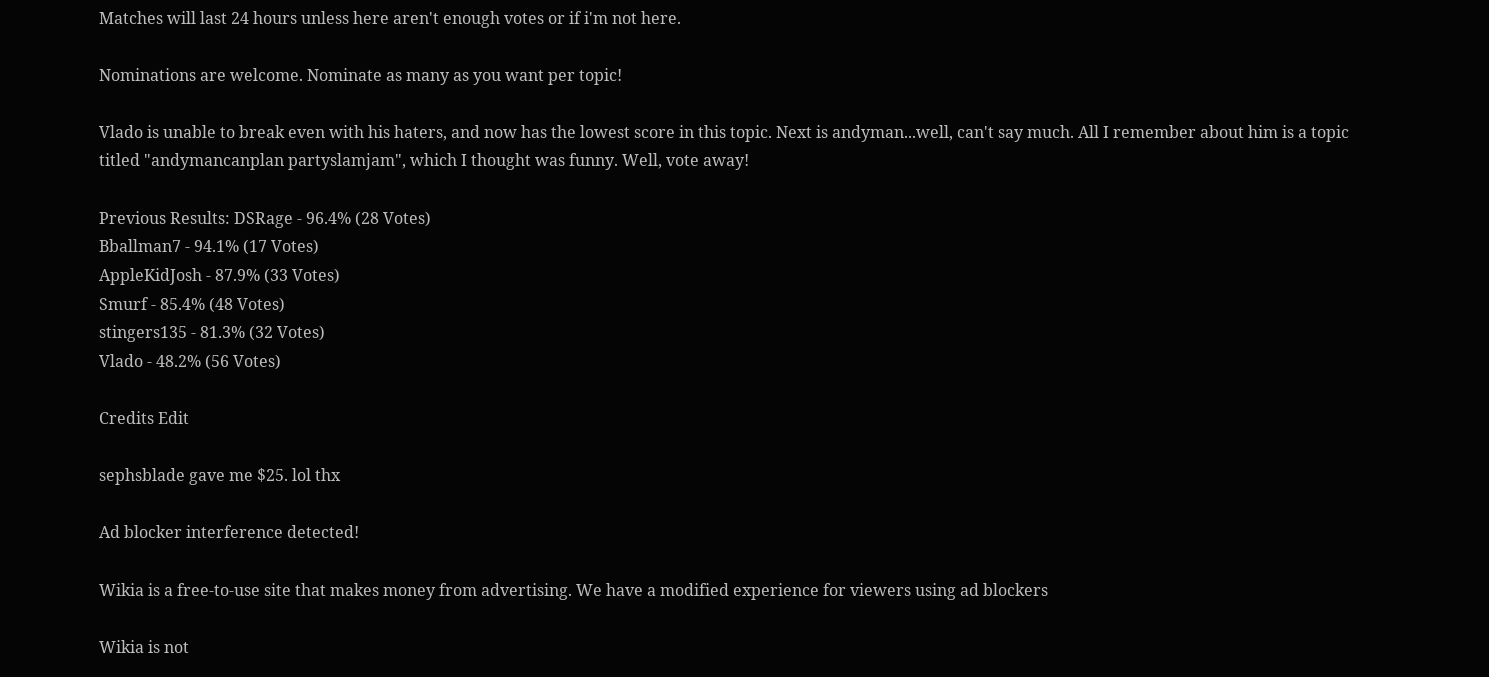Matches will last 24 hours unless here aren't enough votes or if i'm not here.

Nominations are welcome. Nominate as many as you want per topic!

Vlado is unable to break even with his haters, and now has the lowest score in this topic. Next is andyman...well, can't say much. All I remember about him is a topic titled "andymancanplan partyslamjam", which I thought was funny. Well, vote away!

Previous Results: DSRage - 96.4% (28 Votes)
Bballman7 - 94.1% (17 Votes)
AppleKidJosh - 87.9% (33 Votes)
Smurf - 85.4% (48 Votes)
stingers135 - 81.3% (32 Votes)
Vlado - 48.2% (56 Votes)

Credits Edit

sephsblade gave me $25. lol thx

Ad blocker interference detected!

Wikia is a free-to-use site that makes money from advertising. We have a modified experience for viewers using ad blockers

Wikia is not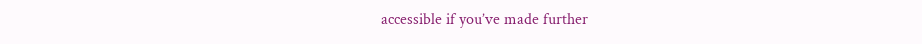accessible if you’ve made further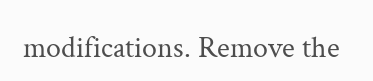modifications. Remove the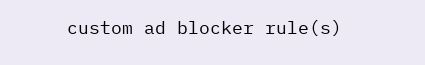custom ad blocker rule(s)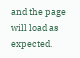and the page will load as expected.